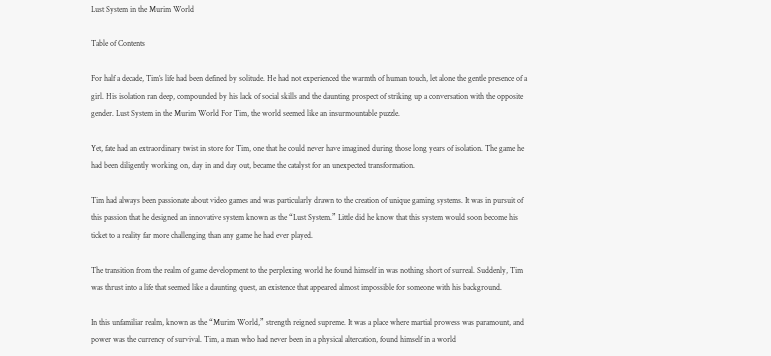Lust System in the Murim World

Table of Contents

For half a decade, Tim’s life had been defined by solitude. He had not experienced the warmth of human touch, let alone the gentle presence of a girl. His isolation ran deep, compounded by his lack of social skills and the daunting prospect of striking up a conversation with the opposite gender. Lust System in the Murim World For Tim, the world seemed like an insurmountable puzzle.

Yet, fate had an extraordinary twist in store for Tim, one that he could never have imagined during those long years of isolation. The game he had been diligently working on, day in and day out, became the catalyst for an unexpected transformation.

Tim had always been passionate about video games and was particularly drawn to the creation of unique gaming systems. It was in pursuit of this passion that he designed an innovative system known as the “Lust System.” Little did he know that this system would soon become his ticket to a reality far more challenging than any game he had ever played.

The transition from the realm of game development to the perplexing world he found himself in was nothing short of surreal. Suddenly, Tim was thrust into a life that seemed like a daunting quest, an existence that appeared almost impossible for someone with his background.

In this unfamiliar realm, known as the “Murim World,” strength reigned supreme. It was a place where martial prowess was paramount, and power was the currency of survival. Tim, a man who had never been in a physical altercation, found himself in a world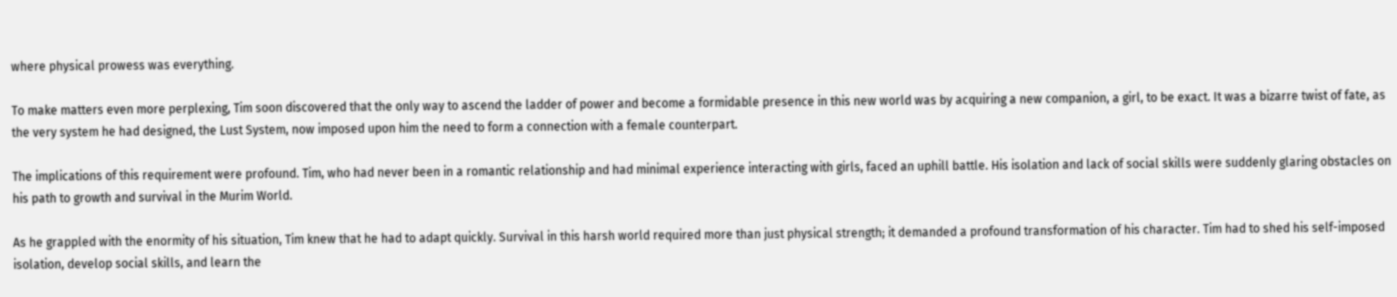where physical prowess was everything.

To make matters even more perplexing, Tim soon discovered that the only way to ascend the ladder of power and become a formidable presence in this new world was by acquiring a new companion, a girl, to be exact. It was a bizarre twist of fate, as the very system he had designed, the Lust System, now imposed upon him the need to form a connection with a female counterpart.

The implications of this requirement were profound. Tim, who had never been in a romantic relationship and had minimal experience interacting with girls, faced an uphill battle. His isolation and lack of social skills were suddenly glaring obstacles on his path to growth and survival in the Murim World.

As he grappled with the enormity of his situation, Tim knew that he had to adapt quickly. Survival in this harsh world required more than just physical strength; it demanded a profound transformation of his character. Tim had to shed his self-imposed isolation, develop social skills, and learn the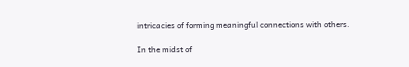intricacies of forming meaningful connections with others.

In the midst of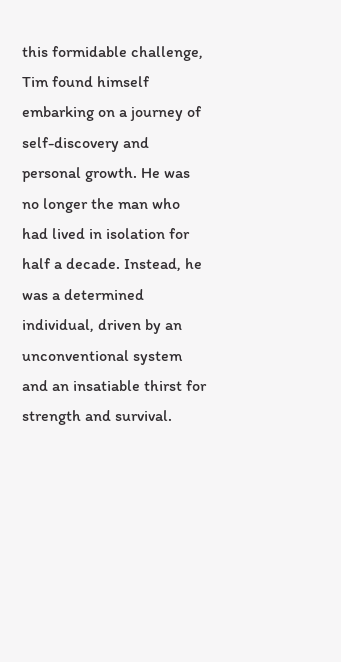this formidable challenge, Tim found himself embarking on a journey of self-discovery and personal growth. He was no longer the man who had lived in isolation for half a decade. Instead, he was a determined individual, driven by an unconventional system and an insatiable thirst for strength and survival.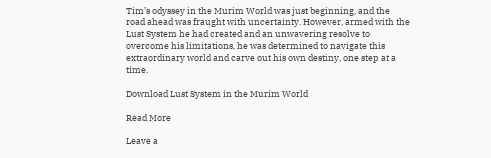Tim’s odyssey in the Murim World was just beginning, and the road ahead was fraught with uncertainty. However, armed with the Lust System he had created and an unwavering resolve to overcome his limitations, he was determined to navigate this extraordinary world and carve out his own destiny, one step at a time.

Download Lust System in the Murim World

Read More

Leave a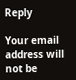Reply

Your email address will not be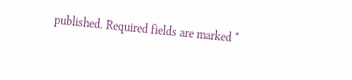published. Required fields are marked *